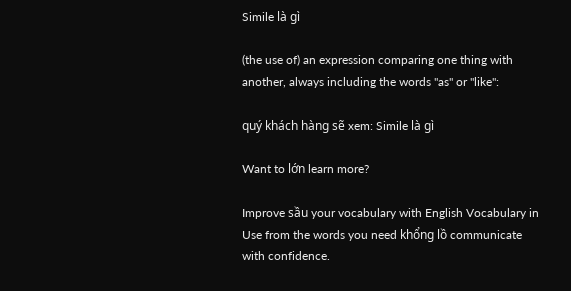Simile là gì

(the use of) an expression comparing one thing with another, always including the words "as" or "like":

quý khách hàng sẽ xem: Simile là gì

Want to lớn learn more?

Improve sầu your vocabulary with English Vocabulary in Use from the words you need khổng lồ communicate with confidence.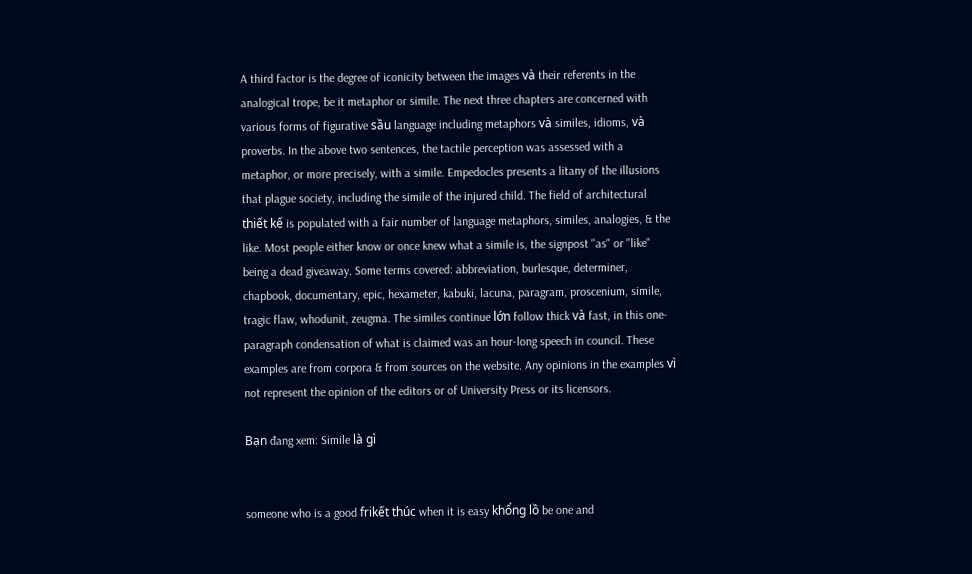A third factor is the degree of iconicity between the images và their referents in the analogical trope, be it metaphor or simile. The next three chapters are concerned with various forms of figurative sầu language including metaphors và similes, idioms, và proverbs. In the above two sentences, the tactile perception was assessed with a metaphor, or more precisely, with a simile. Empedocles presents a litany of the illusions that plague society, including the simile of the injured child. The field of architectural thiết kế is populated with a fair number of language metaphors, similes, analogies, & the like. Most people either know or once knew what a simile is, the signpost "as" or "like" being a dead giveaway. Some terms covered: abbreviation, burlesque, determiner, chapbook, documentary, epic, hexameter, kabuki, lacuna, paragram, proscenium, simile, tragic flaw, whodunit, zeugma. The similes continue lớn follow thick và fast, in this one-paragraph condensation of what is claimed was an hour-long speech in council. These examples are from corpora & from sources on the website. Any opinions in the examples vì not represent the opinion of the editors or of University Press or its licensors.

Bạn đang xem: Simile là gì


someone who is a good frikết thúc when it is easy khổng lồ be one and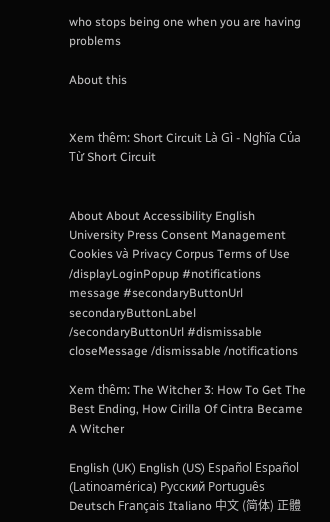who stops being one when you are having problems

About this


Xem thêm: Short Circuit Là Gì - Nghĩa Của Từ Short Circuit


About About Accessibility English University Press Consent Management Cookies và Privacy Corpus Terms of Use /displayLoginPopup #notifications message #secondaryButtonUrl secondaryButtonLabel /secondaryButtonUrl #dismissable closeMessage /dismissable /notifications

Xem thêm: The Witcher 3: How To Get The Best Ending, How Cirilla Of Cintra Became A Witcher

English (UK) English (US) Español Español (Latinoamérica) Русский Português Deutsch Français Italiano 中文 (简体) 正體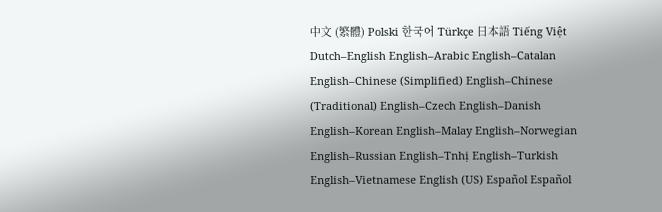中文 (繁體) Polski 한국어 Türkçe 日本語 Tiếng Việt Dutch–English English–Arabic English–Catalan English–Chinese (Simplified) English–Chinese (Traditional) English–Czech English–Danish English–Korean English–Malay English–Norwegian English–Russian English–Tnhị English–Turkish English–Vietnamese English (US) Español Español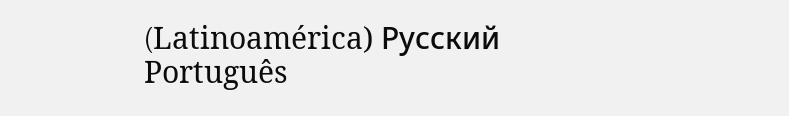(Latinoamérica) Русский Português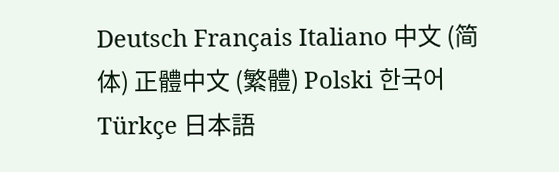Deutsch Français Italiano 中文 (简体) 正體中文 (繁體) Polski 한국어 Türkçe 日本語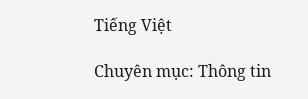Tiếng Việt

Chuyên mục: Thông tin